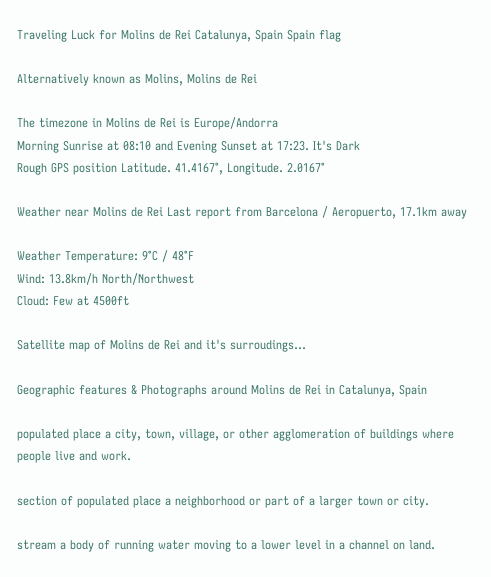Traveling Luck for Molins de Rei Catalunya, Spain Spain flag

Alternatively known as Molins, Molins de Rei

The timezone in Molins de Rei is Europe/Andorra
Morning Sunrise at 08:10 and Evening Sunset at 17:23. It's Dark
Rough GPS position Latitude. 41.4167°, Longitude. 2.0167°

Weather near Molins de Rei Last report from Barcelona / Aeropuerto, 17.1km away

Weather Temperature: 9°C / 48°F
Wind: 13.8km/h North/Northwest
Cloud: Few at 4500ft

Satellite map of Molins de Rei and it's surroudings...

Geographic features & Photographs around Molins de Rei in Catalunya, Spain

populated place a city, town, village, or other agglomeration of buildings where people live and work.

section of populated place a neighborhood or part of a larger town or city.

stream a body of running water moving to a lower level in a channel on land.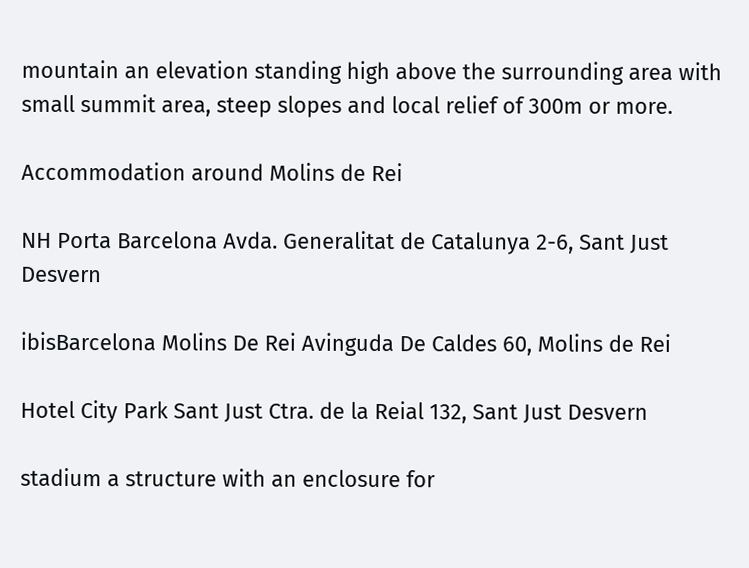mountain an elevation standing high above the surrounding area with small summit area, steep slopes and local relief of 300m or more.

Accommodation around Molins de Rei

NH Porta Barcelona Avda. Generalitat de Catalunya 2-6, Sant Just Desvern

ibisBarcelona Molins De Rei Avinguda De Caldes 60, Molins de Rei

Hotel City Park Sant Just Ctra. de la Reial 132, Sant Just Desvern

stadium a structure with an enclosure for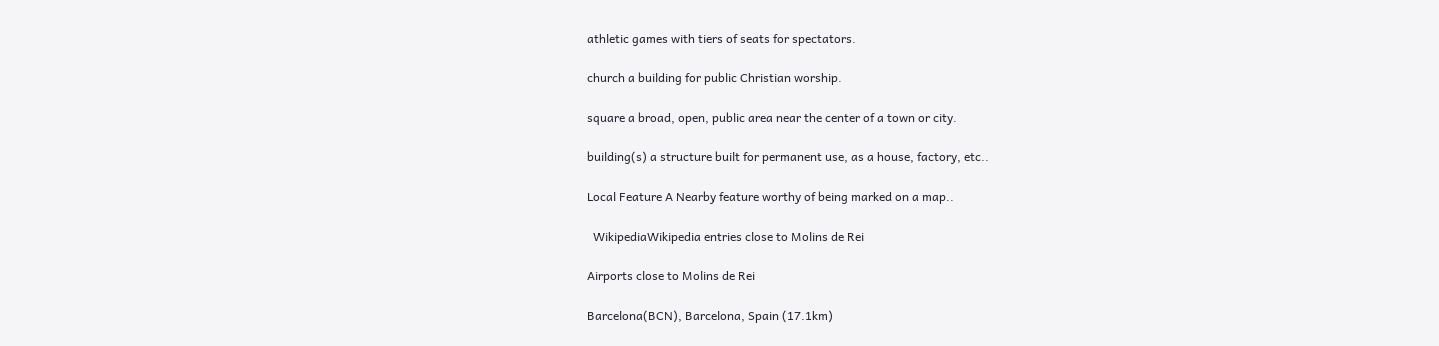athletic games with tiers of seats for spectators.

church a building for public Christian worship.

square a broad, open, public area near the center of a town or city.

building(s) a structure built for permanent use, as a house, factory, etc..

Local Feature A Nearby feature worthy of being marked on a map..

  WikipediaWikipedia entries close to Molins de Rei

Airports close to Molins de Rei

Barcelona(BCN), Barcelona, Spain (17.1km)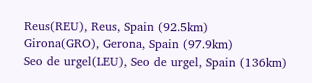Reus(REU), Reus, Spain (92.5km)
Girona(GRO), Gerona, Spain (97.9km)
Seo de urgel(LEU), Seo de urgel, Spain (136km)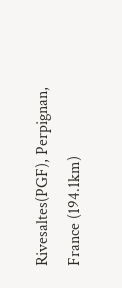Rivesaltes(PGF), Perpignan, France (194.1km)